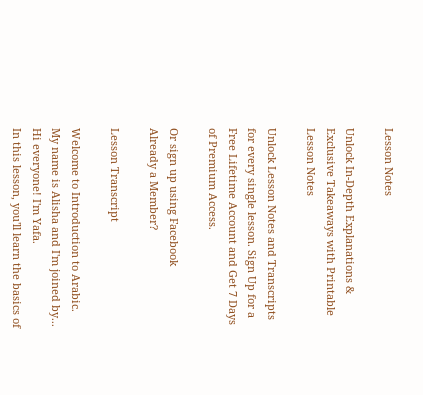Lesson Notes

Unlock In-Depth Explanations & Exclusive Takeaways with Printable Lesson Notes

Unlock Lesson Notes and Transcripts for every single lesson. Sign Up for a Free Lifetime Account and Get 7 Days of Premium Access.

Or sign up using Facebook
Already a Member?

Lesson Transcript

Welcome to Introduction to Arabic.
My name is Alisha and I'm joined by...
Hi everyone! I'm Yafa.
In this lesson, you'll learn the basics of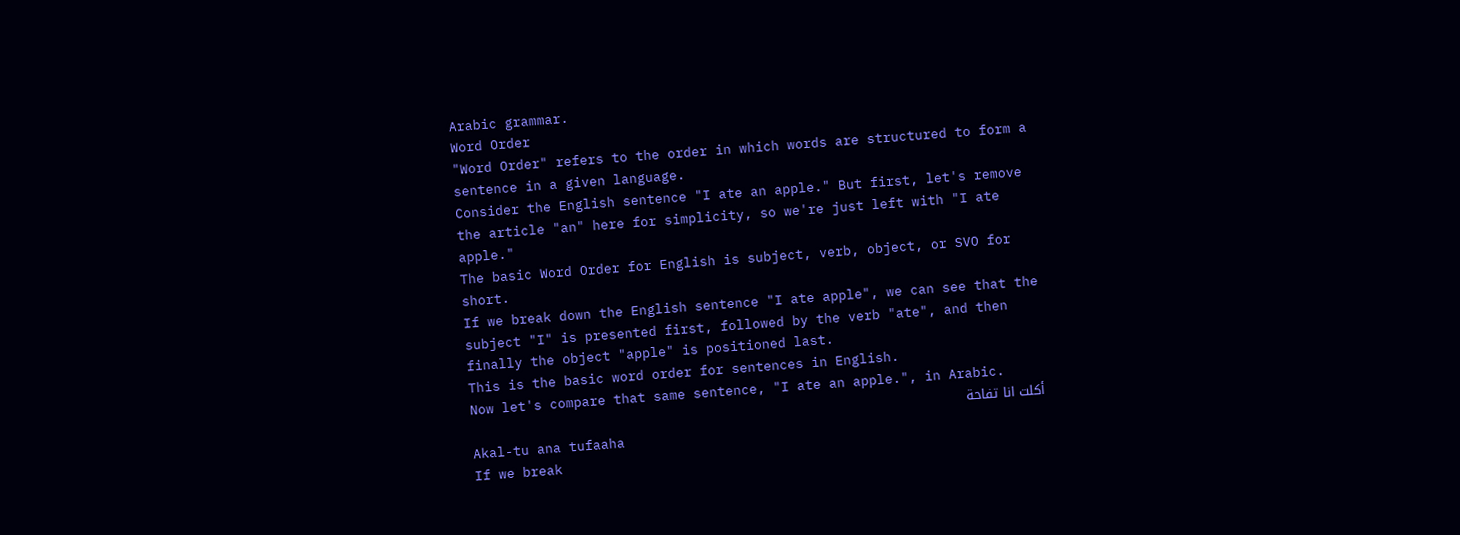Arabic grammar.
Word Order
"Word Order" refers to the order in which words are structured to form a sentence in a given language.
Consider the English sentence "I ate an apple." But first, let's remove the article "an" here for simplicity, so we're just left with "I ate apple."
The basic Word Order for English is subject, verb, object, or SVO for short.
If we break down the English sentence "I ate apple", we can see that the subject "I" is presented first, followed by the verb "ate", and then finally the object "apple" is positioned last.
This is the basic word order for sentences in English.
Now let's compare that same sentence, "I ate an apple.", in Arabic.
أكلت انا تفاحة
Akal-tu ana tufaaha
If we break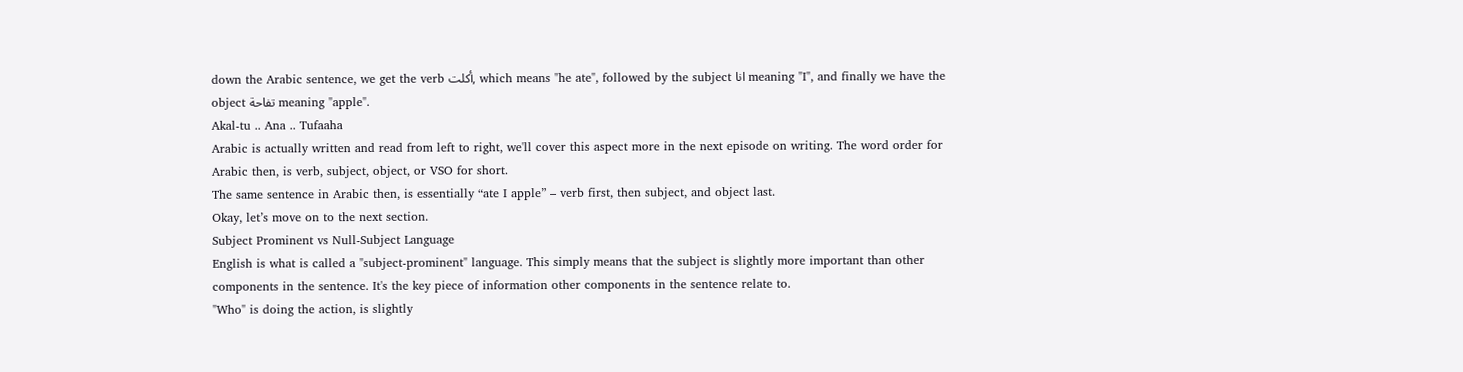down the Arabic sentence, we get the verb أكلت, which means "he ate", followed by the subject انا meaning "I", and finally we have the object تفاحة meaning "apple".
Akal-tu .. Ana .. Tufaaha
Arabic is actually written and read from left to right, we'll cover this aspect more in the next episode on writing. The word order for Arabic then, is verb, subject, object, or VSO for short.
The same sentence in Arabic then, is essentially “ate I apple” – verb first, then subject, and object last.
Okay, let’s move on to the next section.
Subject Prominent vs Null-Subject Language
English is what is called a "subject-prominent" language. This simply means that the subject is slightly more important than other components in the sentence. It's the key piece of information other components in the sentence relate to.
"Who" is doing the action, is slightly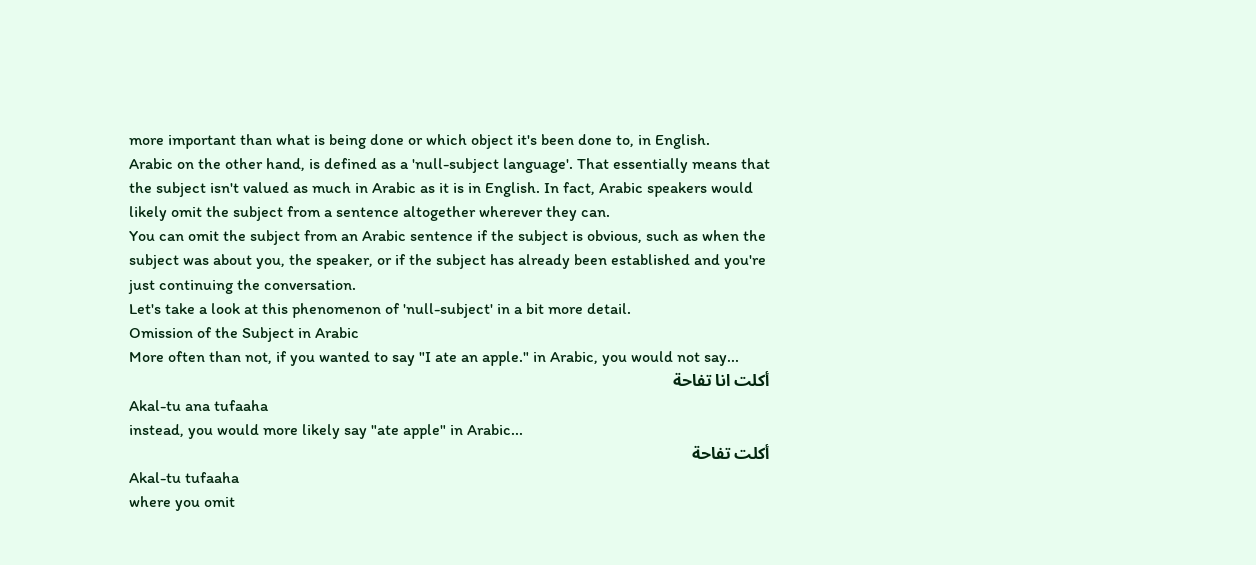more important than what is being done or which object it's been done to, in English.
Arabic on the other hand, is defined as a 'null-subject language'. That essentially means that the subject isn't valued as much in Arabic as it is in English. In fact, Arabic speakers would likely omit the subject from a sentence altogether wherever they can.
You can omit the subject from an Arabic sentence if the subject is obvious, such as when the subject was about you, the speaker, or if the subject has already been established and you're just continuing the conversation.
Let's take a look at this phenomenon of 'null-subject' in a bit more detail.
Omission of the Subject in Arabic
More often than not, if you wanted to say "I ate an apple." in Arabic, you would not say...
أكلت انا تفاحة
Akal-tu ana tufaaha
instead, you would more likely say "ate apple" in Arabic...
أكلت تفاحة
Akal-tu tufaaha
where you omit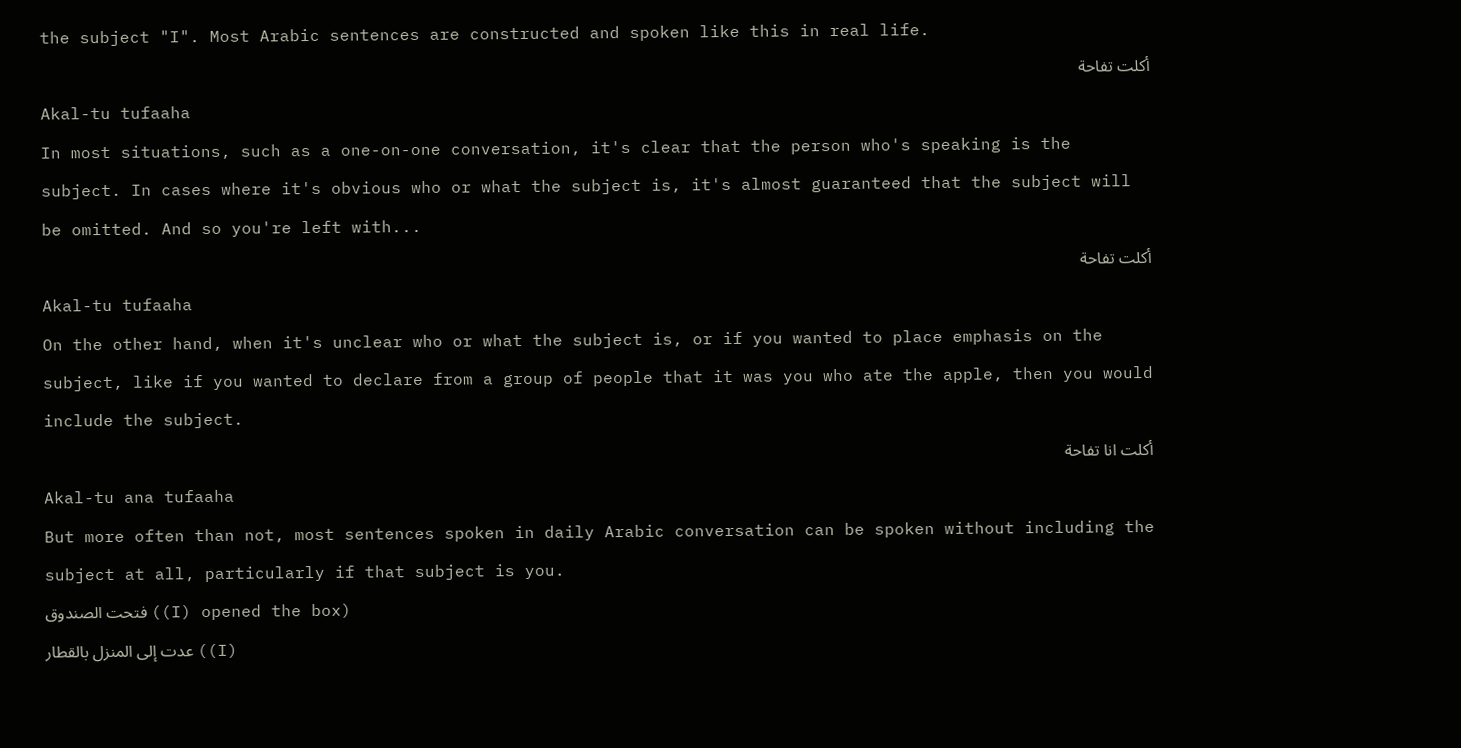the subject "I". Most Arabic sentences are constructed and spoken like this in real life.
أكلت تفاحة
Akal-tu tufaaha
In most situations, such as a one-on-one conversation, it's clear that the person who's speaking is the subject. In cases where it's obvious who or what the subject is, it's almost guaranteed that the subject will be omitted. And so you're left with...
أكلت تفاحة
Akal-tu tufaaha
On the other hand, when it's unclear who or what the subject is, or if you wanted to place emphasis on the subject, like if you wanted to declare from a group of people that it was you who ate the apple, then you would include the subject.
أكلت انا تفاحة
Akal-tu ana tufaaha
But more often than not, most sentences spoken in daily Arabic conversation can be spoken without including the subject at all, particularly if that subject is you.
فتحت الصندوق ((I) opened the box)
عدت إلى المنزل بالقطار ((I)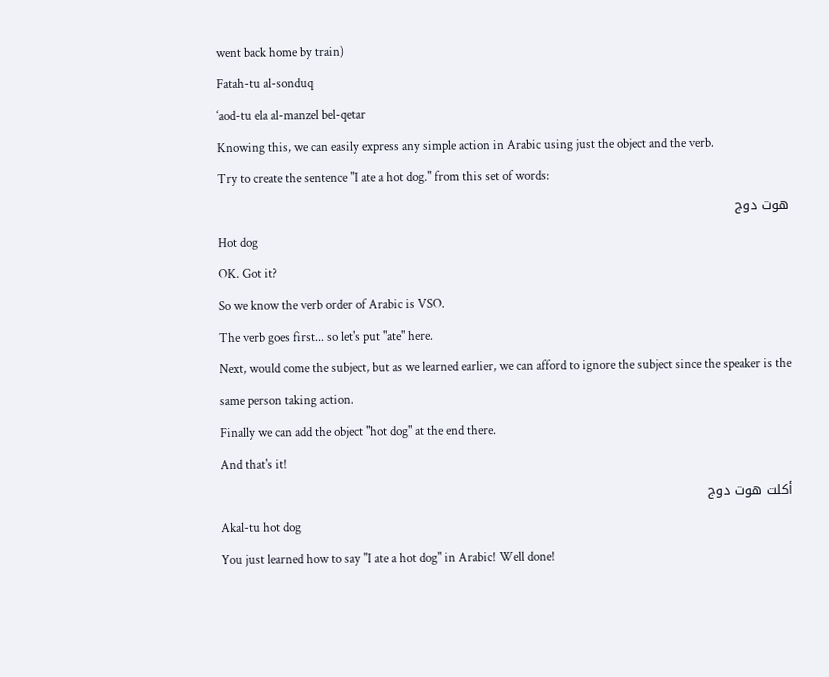went back home by train)
Fatah-tu al-sonduq
‘aod-tu ela al-manzel bel-qetar
Knowing this, we can easily express any simple action in Arabic using just the object and the verb.
Try to create the sentence "I ate a hot dog." from this set of words:
هوت دوج
Hot dog
OK. Got it?
So we know the verb order of Arabic is VSO.
The verb goes first... so let's put "ate" here.
Next, would come the subject, but as we learned earlier, we can afford to ignore the subject since the speaker is the same person taking action.
Finally we can add the object "hot dog" at the end there.
And that's it!
أكلت هوت دوج
Akal-tu hot dog
You just learned how to say "I ate a hot dog" in Arabic! Well done!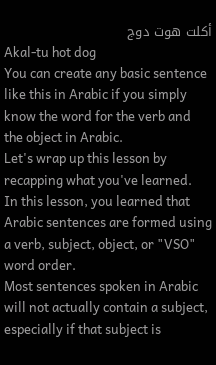أكلت هوت دوج
Akal-tu hot dog
You can create any basic sentence like this in Arabic if you simply know the word for the verb and the object in Arabic.
Let's wrap up this lesson by recapping what you've learned.
In this lesson, you learned that Arabic sentences are formed using a verb, subject, object, or "VSO" word order.
Most sentences spoken in Arabic will not actually contain a subject, especially if that subject is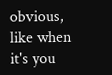obvious, like when it's you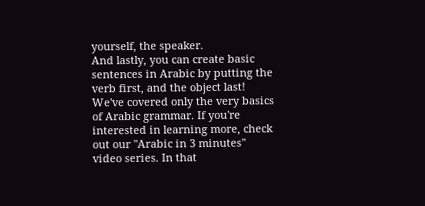yourself, the speaker.
And lastly, you can create basic sentences in Arabic by putting the verb first, and the object last!
We've covered only the very basics of Arabic grammar. If you're interested in learning more, check out our "Arabic in 3 minutes" video series. In that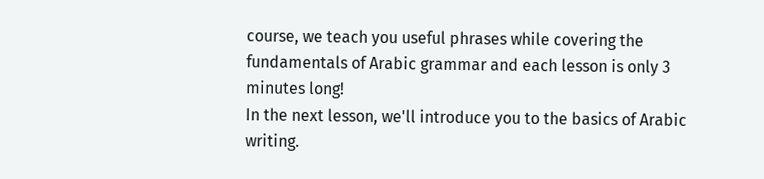course, we teach you useful phrases while covering the fundamentals of Arabic grammar and each lesson is only 3 minutes long!
In the next lesson, we'll introduce you to the basics of Arabic writing.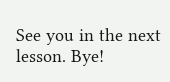See you in the next lesson. Bye!